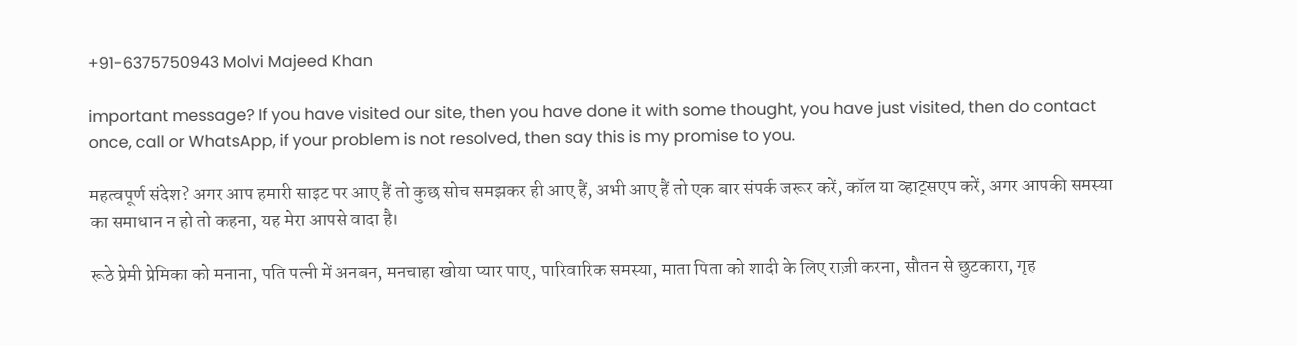+91-6375750943 Molvi Majeed Khan

important message? If you have visited our site, then you have done it with some thought, you have just visited, then do contact once, call or WhatsApp, if your problem is not resolved, then say this is my promise to you.

महत्वपूर्ण संदेश? अगर आप हमारी साइट पर आए हैं तो कुछ सोच समझकर ही आए हैं, अभी आए हैं तो एक बार संपर्क जरूर करें, कॉल या व्हाट्सएप करें, अगर आपकी समस्या का समाधान न हो तो कहना, यह मेरा आपसे वादा है।

रूठे प्रेमी प्रेमिका को मनाना, पति पत्नी में अनबन, मनचाहा खोया प्यार पाए, पारिवारिक समस्या, माता पिता को शादी के लिए राज़ी करना, सौतन से छुटकारा, गृह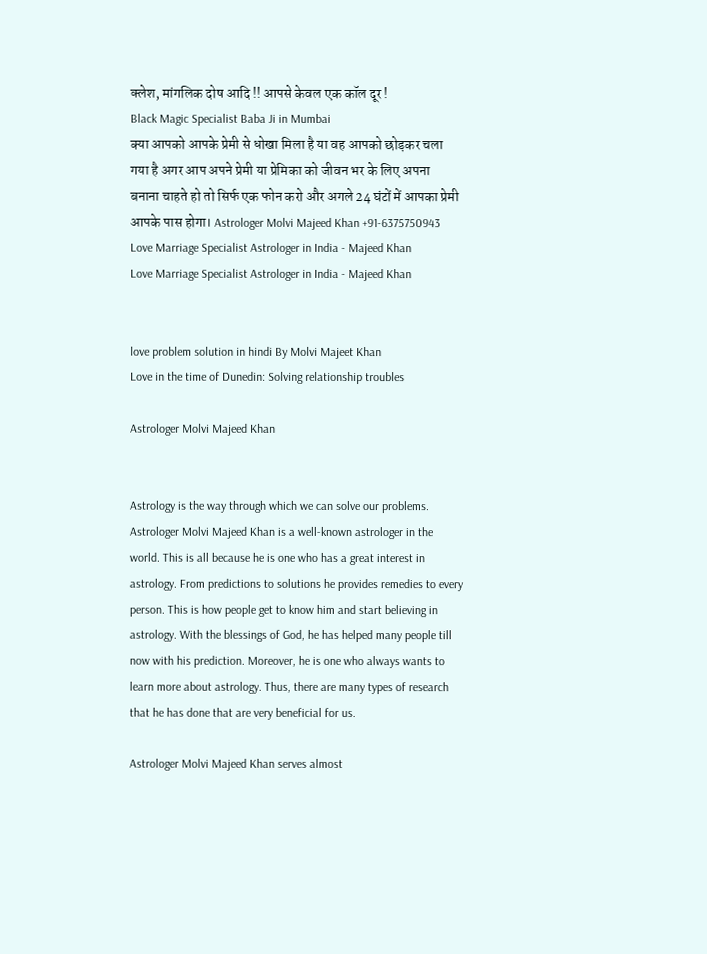क्लेश, मांगलिक दोष आदि !! आपसे केवल एक कॉल दूर !
Black Magic Specialist Baba Ji in Mumbai
क्या आपको आपके प्रेमी से धोखा मिला है या वह आपको छोड़कर चला गया है अगर आप अपने प्रेमी या प्रेमिका को जीवन भर के लिए अपना बनाना चाहते हो तो सिर्फ एक फोन करो और अगले 24 घंटों में आपका प्रेमी आपके पास होगा। Astrologer Molvi Majeed Khan +91-6375750943
Love Marriage Specialist Astrologer in India - Majeed Khan
Love Marriage Specialist Astrologer in India - Majeed Khan


love problem solution in hindi By Molvi Majeet Khan
Love in the time of Dunedin: Solving relationship troubles

Astrologer Molvi Majeed Khan


Astrology is the way through which we can solve our problems. Astrologer Molvi Majeed Khan is a well-known astrologer in the world. This is all because he is one who has a great interest in astrology. From predictions to solutions he provides remedies to every person. This is how people get to know him and start believing in astrology. With the blessings of God, he has helped many people till now with his prediction. Moreover, he is one who always wants to learn more about astrology. Thus, there are many types of research that he has done that are very beneficial for us.

Astrologer Molvi Majeed Khan serves almost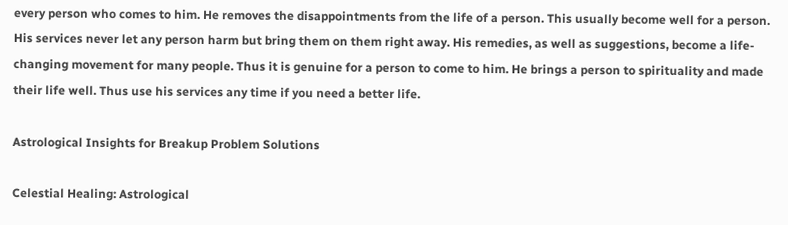every person who comes to him. He removes the disappointments from the life of a person. This usually become well for a person. His services never let any person harm but bring them on them right away. His remedies, as well as suggestions, become a life-changing movement for many people. Thus it is genuine for a person to come to him. He brings a person to spirituality and made their life well. Thus use his services any time if you need a better life.

Astrological Insights for Breakup Problem Solutions

Celestial Healing: Astrological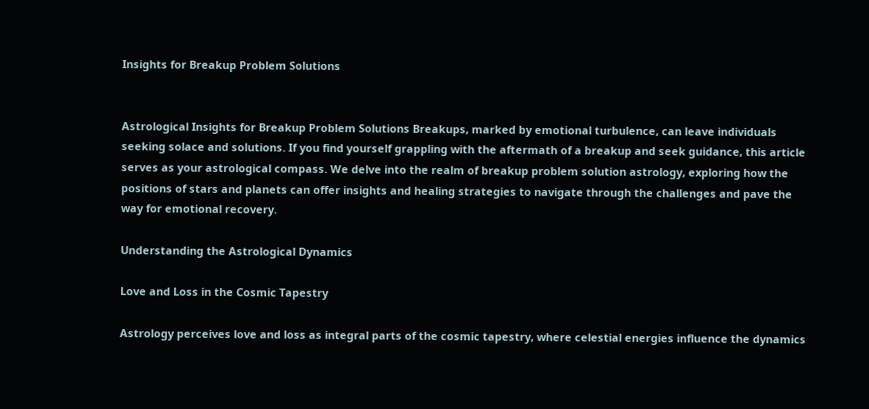Insights for Breakup Problem Solutions


Astrological Insights for Breakup Problem Solutions Breakups, marked by emotional turbulence, can leave individuals seeking solace and solutions. If you find yourself grappling with the aftermath of a breakup and seek guidance, this article serves as your astrological compass. We delve into the realm of breakup problem solution astrology, exploring how the positions of stars and planets can offer insights and healing strategies to navigate through the challenges and pave the way for emotional recovery.

Understanding the Astrological Dynamics

Love and Loss in the Cosmic Tapestry

Astrology perceives love and loss as integral parts of the cosmic tapestry, where celestial energies influence the dynamics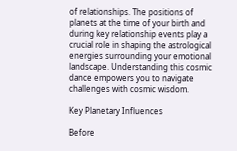of relationships. The positions of planets at the time of your birth and during key relationship events play a crucial role in shaping the astrological energies surrounding your emotional landscape. Understanding this cosmic dance empowers you to navigate challenges with cosmic wisdom.

Key Planetary Influences

Before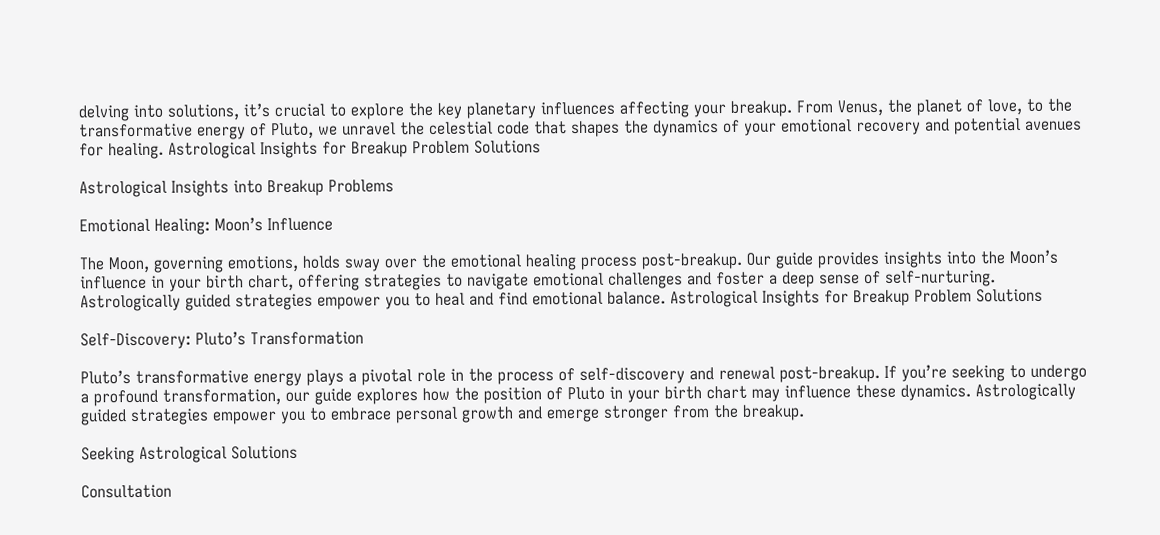delving into solutions, it’s crucial to explore the key planetary influences affecting your breakup. From Venus, the planet of love, to the transformative energy of Pluto, we unravel the celestial code that shapes the dynamics of your emotional recovery and potential avenues for healing. Astrological Insights for Breakup Problem Solutions

Astrological Insights into Breakup Problems

Emotional Healing: Moon’s Influence

The Moon, governing emotions, holds sway over the emotional healing process post-breakup. Our guide provides insights into the Moon’s influence in your birth chart, offering strategies to navigate emotional challenges and foster a deep sense of self-nurturing. Astrologically guided strategies empower you to heal and find emotional balance. Astrological Insights for Breakup Problem Solutions

Self-Discovery: Pluto’s Transformation

Pluto’s transformative energy plays a pivotal role in the process of self-discovery and renewal post-breakup. If you’re seeking to undergo a profound transformation, our guide explores how the position of Pluto in your birth chart may influence these dynamics. Astrologically guided strategies empower you to embrace personal growth and emerge stronger from the breakup.

Seeking Astrological Solutions

Consultation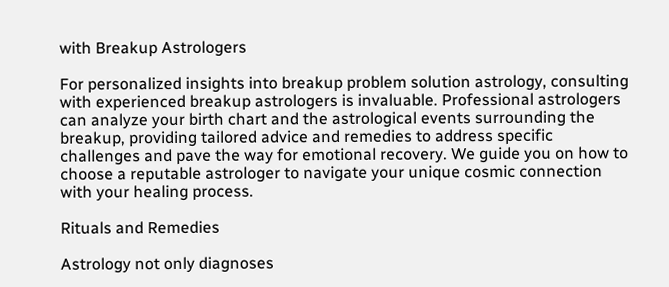with Breakup Astrologers

For personalized insights into breakup problem solution astrology, consulting with experienced breakup astrologers is invaluable. Professional astrologers can analyze your birth chart and the astrological events surrounding the breakup, providing tailored advice and remedies to address specific challenges and pave the way for emotional recovery. We guide you on how to choose a reputable astrologer to navigate your unique cosmic connection with your healing process.

Rituals and Remedies

Astrology not only diagnoses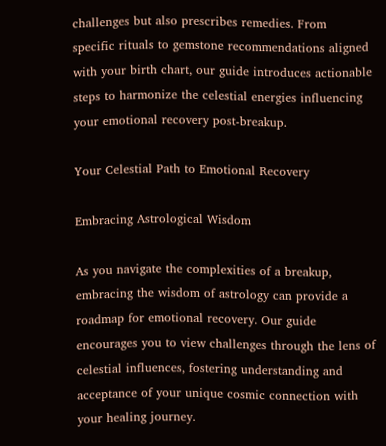challenges but also prescribes remedies. From specific rituals to gemstone recommendations aligned with your birth chart, our guide introduces actionable steps to harmonize the celestial energies influencing your emotional recovery post-breakup.

Your Celestial Path to Emotional Recovery

Embracing Astrological Wisdom

As you navigate the complexities of a breakup, embracing the wisdom of astrology can provide a roadmap for emotional recovery. Our guide encourages you to view challenges through the lens of celestial influences, fostering understanding and acceptance of your unique cosmic connection with your healing journey.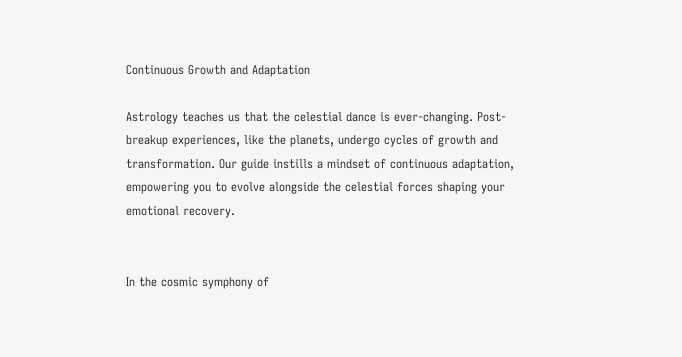Continuous Growth and Adaptation

Astrology teaches us that the celestial dance is ever-changing. Post-breakup experiences, like the planets, undergo cycles of growth and transformation. Our guide instills a mindset of continuous adaptation, empowering you to evolve alongside the celestial forces shaping your emotional recovery.


In the cosmic symphony of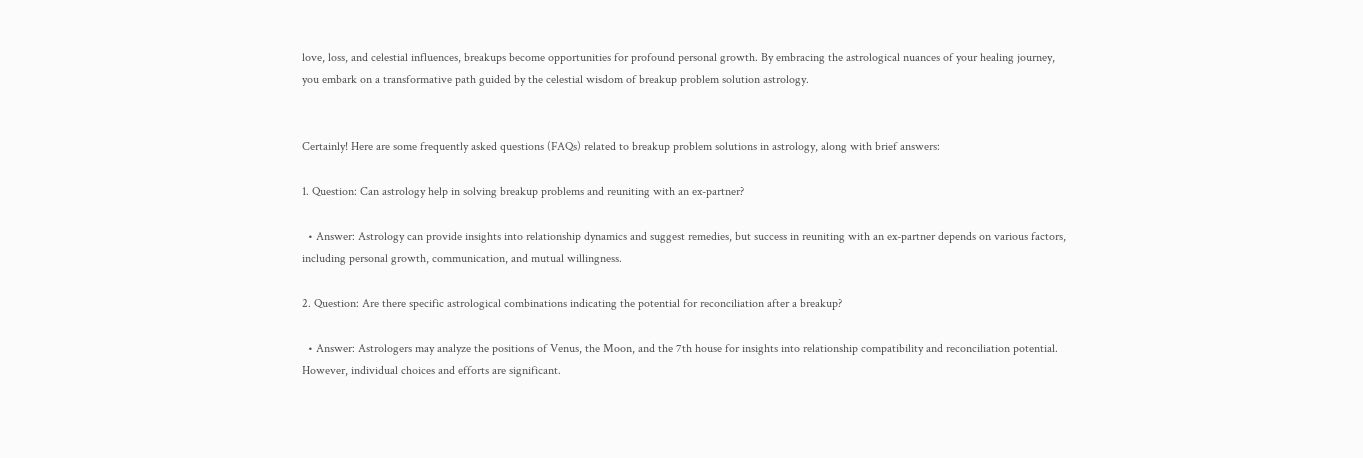love, loss, and celestial influences, breakups become opportunities for profound personal growth. By embracing the astrological nuances of your healing journey, you embark on a transformative path guided by the celestial wisdom of breakup problem solution astrology.


Certainly! Here are some frequently asked questions (FAQs) related to breakup problem solutions in astrology, along with brief answers:

1. Question: Can astrology help in solving breakup problems and reuniting with an ex-partner?

  • Answer: Astrology can provide insights into relationship dynamics and suggest remedies, but success in reuniting with an ex-partner depends on various factors, including personal growth, communication, and mutual willingness.

2. Question: Are there specific astrological combinations indicating the potential for reconciliation after a breakup?

  • Answer: Astrologers may analyze the positions of Venus, the Moon, and the 7th house for insights into relationship compatibility and reconciliation potential. However, individual choices and efforts are significant.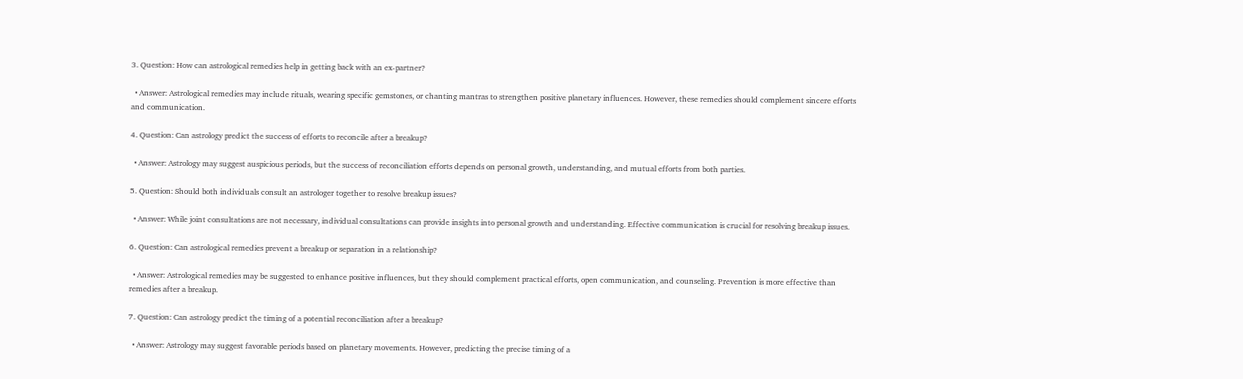3. Question: How can astrological remedies help in getting back with an ex-partner?

  • Answer: Astrological remedies may include rituals, wearing specific gemstones, or chanting mantras to strengthen positive planetary influences. However, these remedies should complement sincere efforts and communication.

4. Question: Can astrology predict the success of efforts to reconcile after a breakup?

  • Answer: Astrology may suggest auspicious periods, but the success of reconciliation efforts depends on personal growth, understanding, and mutual efforts from both parties.

5. Question: Should both individuals consult an astrologer together to resolve breakup issues?

  • Answer: While joint consultations are not necessary, individual consultations can provide insights into personal growth and understanding. Effective communication is crucial for resolving breakup issues.

6. Question: Can astrological remedies prevent a breakup or separation in a relationship?

  • Answer: Astrological remedies may be suggested to enhance positive influences, but they should complement practical efforts, open communication, and counseling. Prevention is more effective than remedies after a breakup.

7. Question: Can astrology predict the timing of a potential reconciliation after a breakup?

  • Answer: Astrology may suggest favorable periods based on planetary movements. However, predicting the precise timing of a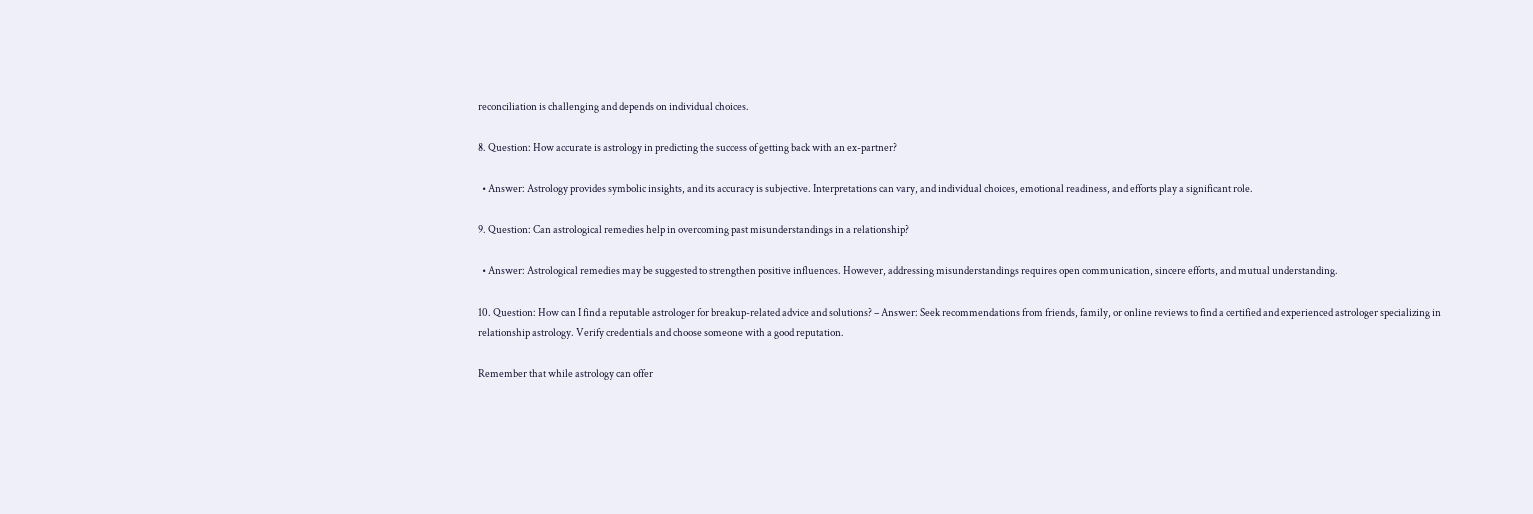reconciliation is challenging and depends on individual choices.

8. Question: How accurate is astrology in predicting the success of getting back with an ex-partner?

  • Answer: Astrology provides symbolic insights, and its accuracy is subjective. Interpretations can vary, and individual choices, emotional readiness, and efforts play a significant role.

9. Question: Can astrological remedies help in overcoming past misunderstandings in a relationship?

  • Answer: Astrological remedies may be suggested to strengthen positive influences. However, addressing misunderstandings requires open communication, sincere efforts, and mutual understanding.

10. Question: How can I find a reputable astrologer for breakup-related advice and solutions? – Answer: Seek recommendations from friends, family, or online reviews to find a certified and experienced astrologer specializing in relationship astrology. Verify credentials and choose someone with a good reputation.

Remember that while astrology can offer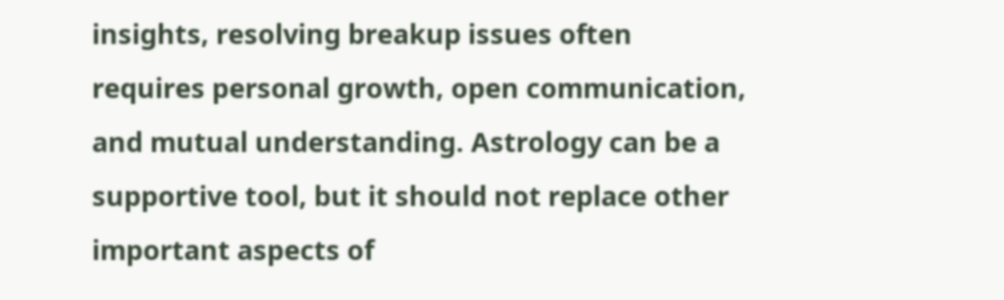insights, resolving breakup issues often requires personal growth, open communication, and mutual understanding. Astrology can be a supportive tool, but it should not replace other important aspects of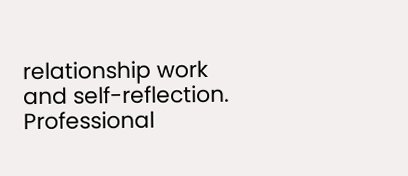relationship work and self-reflection. Professional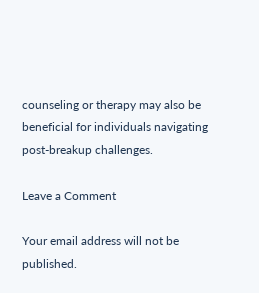counseling or therapy may also be beneficial for individuals navigating post-breakup challenges.

Leave a Comment

Your email address will not be published.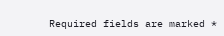Required fields are marked *